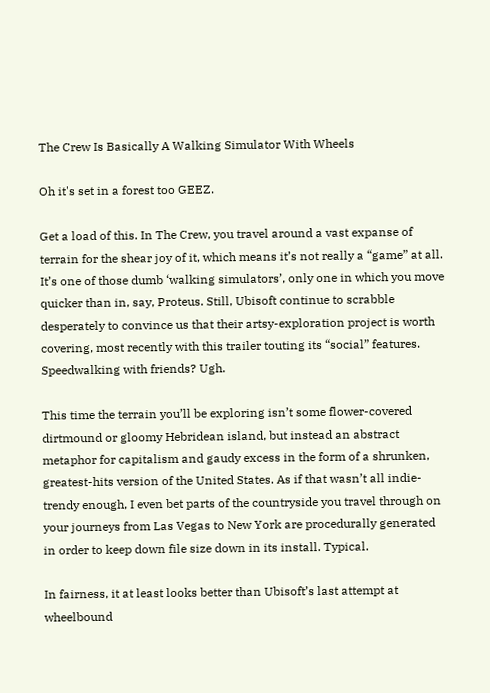The Crew Is Basically A Walking Simulator With Wheels

Oh it's set in a forest too GEEZ.

Get a load of this. In The Crew, you travel around a vast expanse of terrain for the shear joy of it, which means it’s not really a “game” at all. It’s one of those dumb ‘walking simulators’, only one in which you move quicker than in, say, Proteus. Still, Ubisoft continue to scrabble desperately to convince us that their artsy-exploration project is worth covering, most recently with this trailer touting its “social” features. Speedwalking with friends? Ugh.

This time the terrain you’ll be exploring isn’t some flower-covered dirtmound or gloomy Hebridean island, but instead an abstract metaphor for capitalism and gaudy excess in the form of a shrunken, greatest-hits version of the United States. As if that wasn’t all indie-trendy enough, I even bet parts of the countryside you travel through on your journeys from Las Vegas to New York are procedurally generated in order to keep down file size down in its install. Typical.

In fairness, it at least looks better than Ubisoft’s last attempt at wheelbound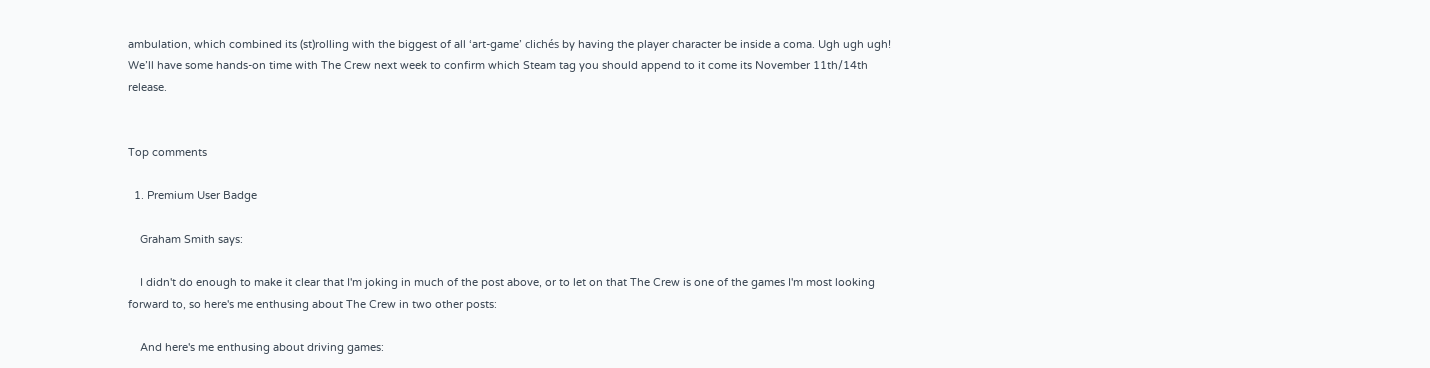ambulation, which combined its (st)rolling with the biggest of all ‘art-game’ clichés by having the player character be inside a coma. Ugh ugh ugh! We’ll have some hands-on time with The Crew next week to confirm which Steam tag you should append to it come its November 11th/14th release.


Top comments

  1. Premium User Badge

    Graham Smith says:

    I didn't do enough to make it clear that I'm joking in much of the post above, or to let on that The Crew is one of the games I'm most looking forward to, so here's me enthusing about The Crew in two other posts:

    And here's me enthusing about driving games: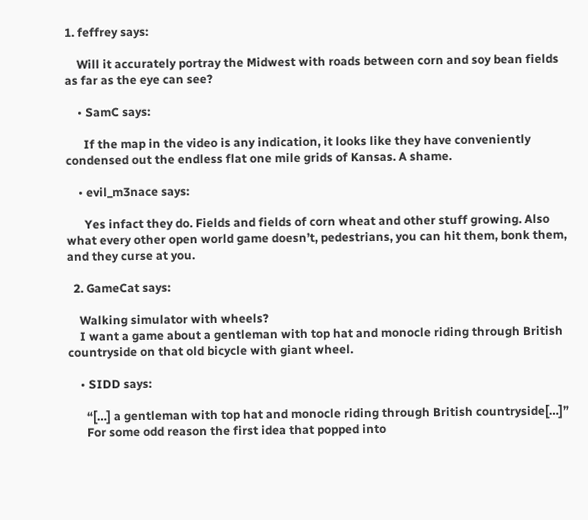1. feffrey says:

    Will it accurately portray the Midwest with roads between corn and soy bean fields as far as the eye can see?

    • SamC says:

      If the map in the video is any indication, it looks like they have conveniently condensed out the endless flat one mile grids of Kansas. A shame.

    • evil_m3nace says:

      Yes infact they do. Fields and fields of corn wheat and other stuff growing. Also what every other open world game doesn’t, pedestrians, you can hit them, bonk them, and they curse at you.

  2. GameCat says:

    Walking simulator with wheels?
    I want a game about a gentleman with top hat and monocle riding through British countryside on that old bicycle with giant wheel.

    • SIDD says:

      “[…] a gentleman with top hat and monocle riding through British countryside[…]”
      For some odd reason the first idea that popped into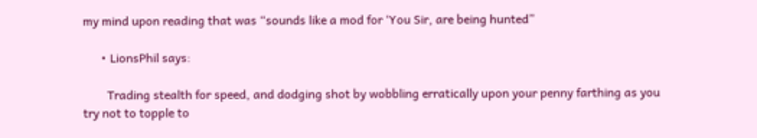my mind upon reading that was “sounds like a mod for ‘You Sir, are being hunted”

      • LionsPhil says:

        Trading stealth for speed, and dodging shot by wobbling erratically upon your penny farthing as you try not to topple to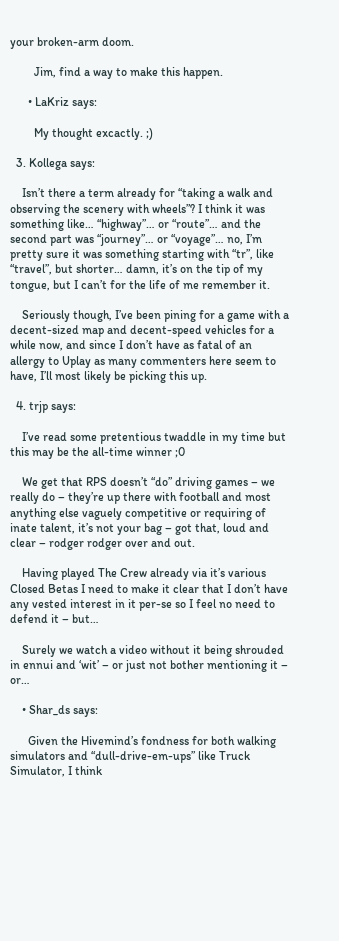your broken-arm doom.

        Jim, find a way to make this happen.

      • LaKriz says:

        My thought excactly. ;)

  3. Kollega says:

    Isn’t there a term already for “taking a walk and observing the scenery with wheels”? I think it was something like… “highway”… or “route”… and the second part was “journey”… or “voyage”… no, I’m pretty sure it was something starting with “tr”, like “travel”, but shorter… damn, it’s on the tip of my tongue, but I can’t for the life of me remember it.

    Seriously though, I’ve been pining for a game with a decent-sized map and decent-speed vehicles for a while now, and since I don’t have as fatal of an allergy to Uplay as many commenters here seem to have, I’ll most likely be picking this up.

  4. trjp says:

    I’ve read some pretentious twaddle in my time but this may be the all-time winner ;0

    We get that RPS doesn’t “do” driving games – we really do – they’re up there with football and most anything else vaguely competitive or requiring of inate talent, it’s not your bag – got that, loud and clear – rodger rodger over and out.

    Having played The Crew already via it’s various Closed Betas I need to make it clear that I don’t have any vested interest in it per-se so I feel no need to defend it – but…

    Surely we watch a video without it being shrouded in ennui and ‘wit’ – or just not bother mentioning it – or…

    • Shar_ds says:

      Given the Hivemind’s fondness for both walking simulators and “dull-drive-em-ups” like Truck Simulator, I think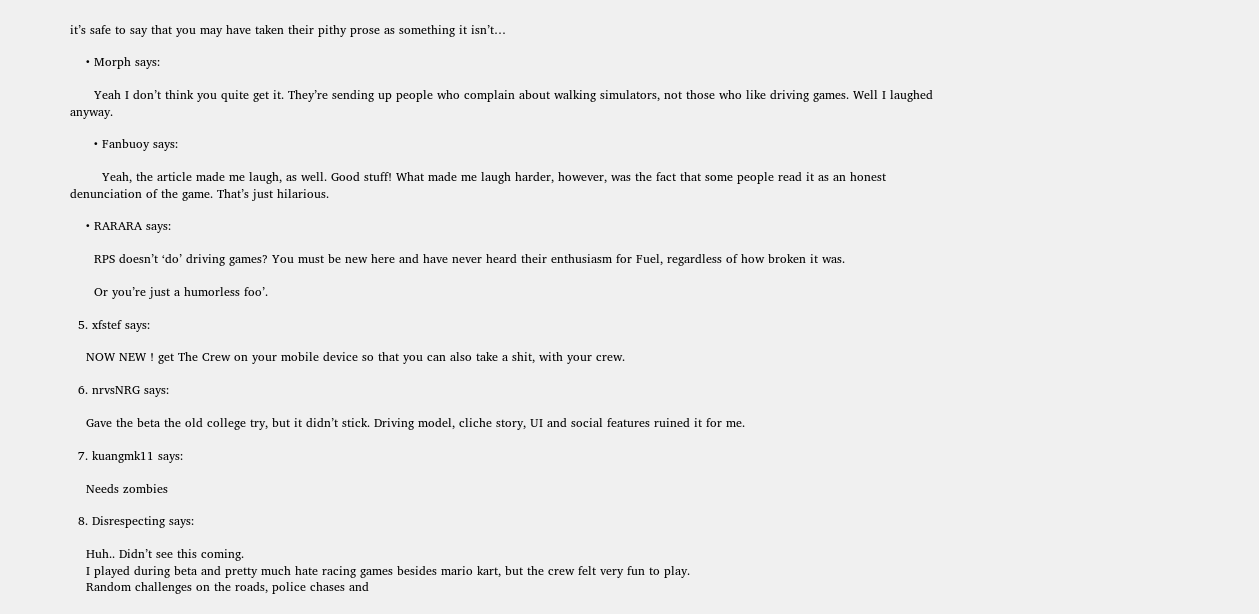it’s safe to say that you may have taken their pithy prose as something it isn’t…

    • Morph says:

      Yeah I don’t think you quite get it. They’re sending up people who complain about walking simulators, not those who like driving games. Well I laughed anyway.

      • Fanbuoy says:

        Yeah, the article made me laugh, as well. Good stuff! What made me laugh harder, however, was the fact that some people read it as an honest denunciation of the game. That’s just hilarious.

    • RARARA says:

      RPS doesn’t ‘do’ driving games? You must be new here and have never heard their enthusiasm for Fuel, regardless of how broken it was.

      Or you’re just a humorless foo’.

  5. xfstef says:

    NOW NEW ! get The Crew on your mobile device so that you can also take a shit, with your crew.

  6. nrvsNRG says:

    Gave the beta the old college try, but it didn’t stick. Driving model, cliche story, UI and social features ruined it for me.

  7. kuangmk11 says:

    Needs zombies

  8. Disrespecting says:

    Huh.. Didn’t see this coming.
    I played during beta and pretty much hate racing games besides mario kart, but the crew felt very fun to play.
    Random challenges on the roads, police chases and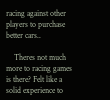racing against other players to purchase better cars..

    Theres not much more to racing games is there? Felt like a solid experience to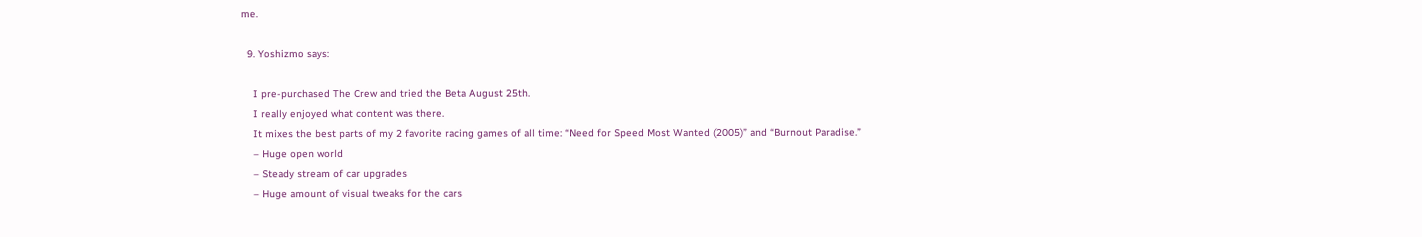me.

  9. Yoshizmo says:

    I pre-purchased The Crew and tried the Beta August 25th.
    I really enjoyed what content was there.
    It mixes the best parts of my 2 favorite racing games of all time: “Need for Speed Most Wanted (2005)” and “Burnout Paradise.”
    – Huge open world
    – Steady stream of car upgrades
    – Huge amount of visual tweaks for the cars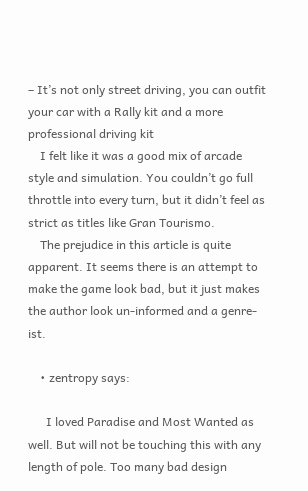– It’s not only street driving, you can outfit your car with a Rally kit and a more professional driving kit
    I felt like it was a good mix of arcade style and simulation. You couldn’t go full throttle into every turn, but it didn’t feel as strict as titles like Gran Tourismo.
    The prejudice in this article is quite apparent. It seems there is an attempt to make the game look bad, but it just makes the author look un-informed and a genre-ist.

    • zentropy says:

      I loved Paradise and Most Wanted as well. But will not be touching this with any length of pole. Too many bad design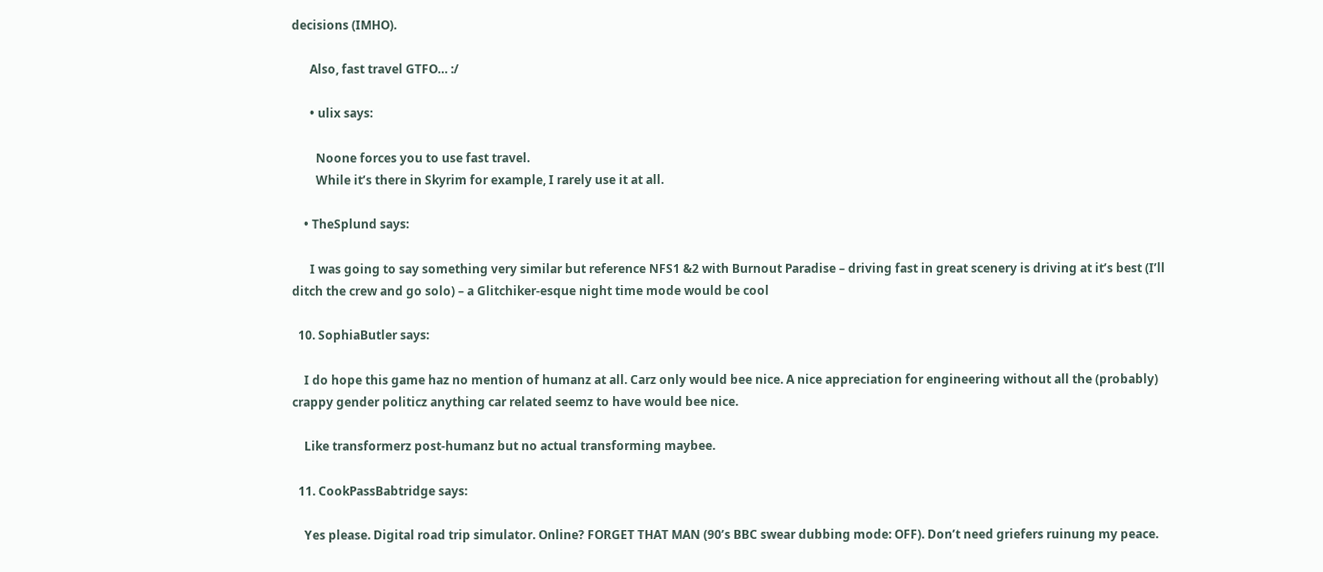decisions (IMHO).

      Also, fast travel GTFO… :/

      • ulix says:

        Noone forces you to use fast travel.
        While it’s there in Skyrim for example, I rarely use it at all.

    • TheSplund says:

      I was going to say something very similar but reference NFS1 &2 with Burnout Paradise – driving fast in great scenery is driving at it’s best (I’ll ditch the crew and go solo) – a Glitchiker-esque night time mode would be cool

  10. SophiaButler says:

    I do hope this game haz no mention of humanz at all. Carz only would bee nice. A nice appreciation for engineering without all the (probably) crappy gender politicz anything car related seemz to have would bee nice.

    Like transformerz post-humanz but no actual transforming maybee.

  11. CookPassBabtridge says:

    Yes please. Digital road trip simulator. Online? FORGET THAT MAN (90’s BBC swear dubbing mode: OFF). Don’t need griefers ruinung my peace.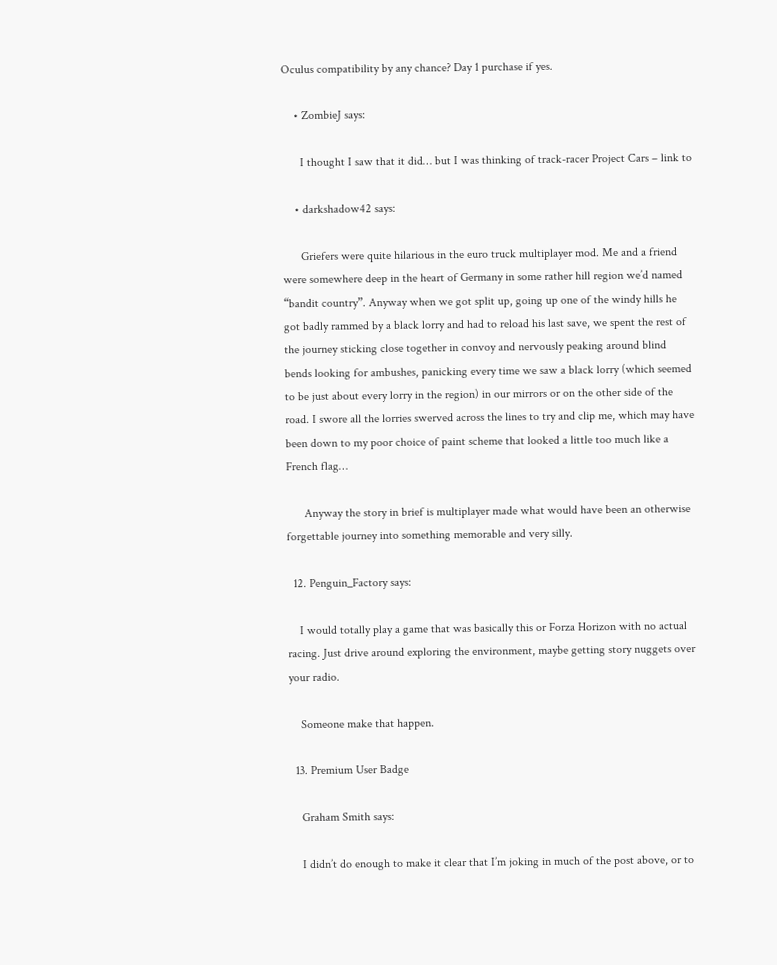Oculus compatibility by any chance? Day 1 purchase if yes.

    • ZombieJ says:

      I thought I saw that it did… but I was thinking of track-racer Project Cars – link to

    • darkshadow42 says:

      Griefers were quite hilarious in the euro truck multiplayer mod. Me and a friend were somewhere deep in the heart of Germany in some rather hill region we’d named “bandit country”. Anyway when we got split up, going up one of the windy hills he got badly rammed by a black lorry and had to reload his last save, we spent the rest of the journey sticking close together in convoy and nervously peaking around blind bends looking for ambushes, panicking every time we saw a black lorry (which seemed to be just about every lorry in the region) in our mirrors or on the other side of the road. I swore all the lorries swerved across the lines to try and clip me, which may have been down to my poor choice of paint scheme that looked a little too much like a French flag…

      Anyway the story in brief is multiplayer made what would have been an otherwise forgettable journey into something memorable and very silly.

  12. Penguin_Factory says:

    I would totally play a game that was basically this or Forza Horizon with no actual racing. Just drive around exploring the environment, maybe getting story nuggets over your radio.

    Someone make that happen.

  13. Premium User Badge

    Graham Smith says:

    I didn’t do enough to make it clear that I’m joking in much of the post above, or to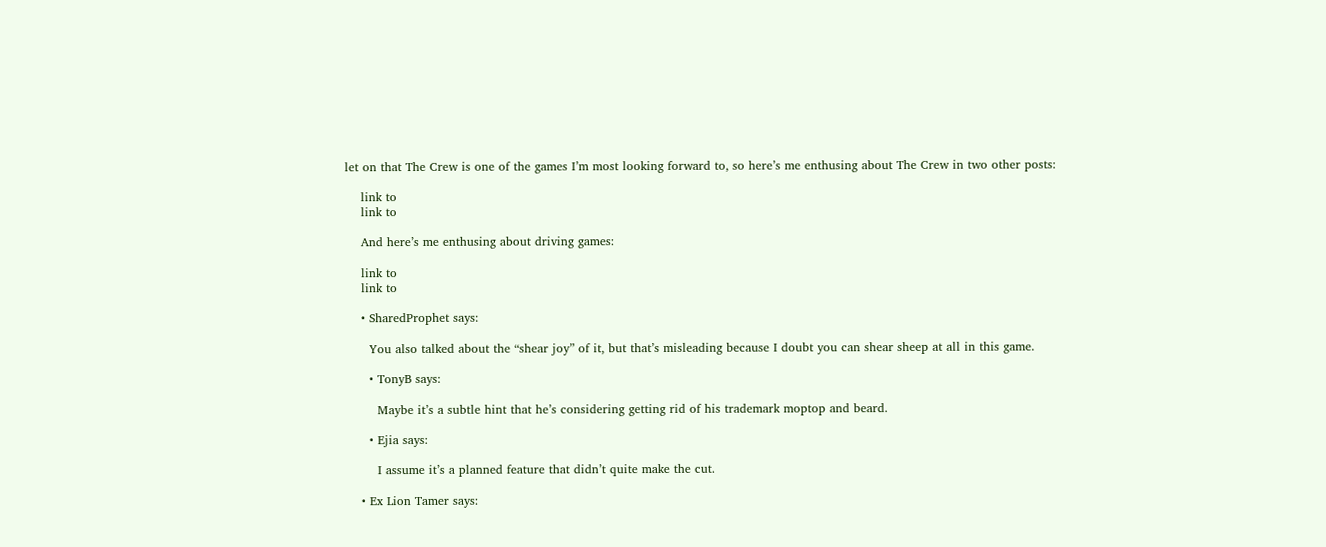let on that The Crew is one of the games I’m most looking forward to, so here’s me enthusing about The Crew in two other posts:

    link to
    link to

    And here’s me enthusing about driving games:

    link to
    link to

    • SharedProphet says:

      You also talked about the “shear joy” of it, but that’s misleading because I doubt you can shear sheep at all in this game.

      • TonyB says:

        Maybe it’s a subtle hint that he’s considering getting rid of his trademark moptop and beard.

      • Ejia says:

        I assume it’s a planned feature that didn’t quite make the cut.

    • Ex Lion Tamer says: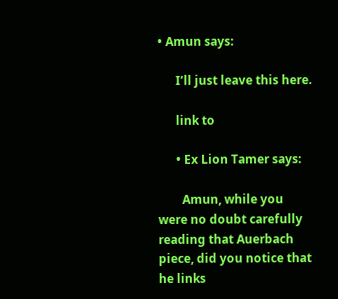• Amun says:

      I’ll just leave this here.

      link to

      • Ex Lion Tamer says:

        Amun, while you were no doubt carefully reading that Auerbach piece, did you notice that he links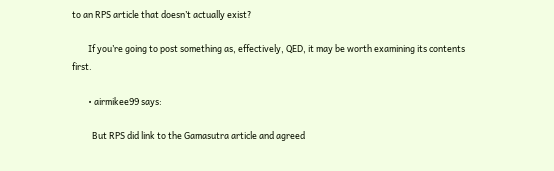to an RPS article that doesn’t actually exist?

        If you’re going to post something as, effectively, QED, it may be worth examining its contents first.

        • airmikee99 says:

          But RPS did link to the Gamasutra article and agreed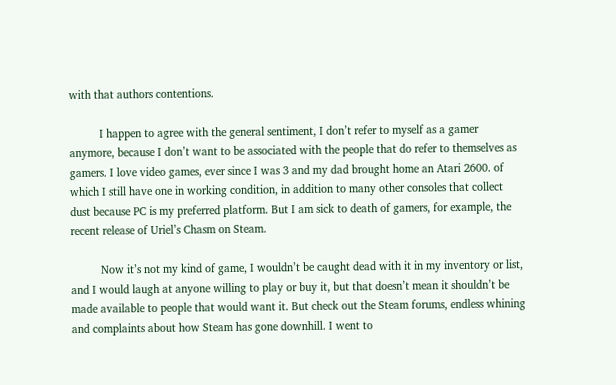with that authors contentions.

          I happen to agree with the general sentiment, I don’t refer to myself as a gamer anymore, because I don’t want to be associated with the people that do refer to themselves as gamers. I love video games, ever since I was 3 and my dad brought home an Atari 2600. of which I still have one in working condition, in addition to many other consoles that collect dust because PC is my preferred platform. But I am sick to death of gamers, for example, the recent release of Uriel’s Chasm on Steam.

          Now it’s not my kind of game, I wouldn’t be caught dead with it in my inventory or list, and I would laugh at anyone willing to play or buy it, but that doesn’t mean it shouldn’t be made available to people that would want it. But check out the Steam forums, endless whining and complaints about how Steam has gone downhill. I went to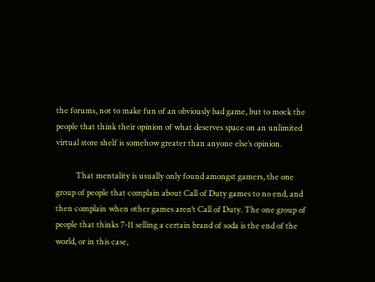the forums, not to make fun of an obviously bad game, but to mock the people that think their opinion of what deserves space on an unlimited virtual store shelf is somehow greater than anyone else’s opinion.

          That mentality is usually only found amongst gamers, the one group of people that complain about Call of Duty games to no end, and then complain when other games aren’t Call of Duty. The one group of people that thinks 7-11 selling a certain brand of soda is the end of the world, or in this case,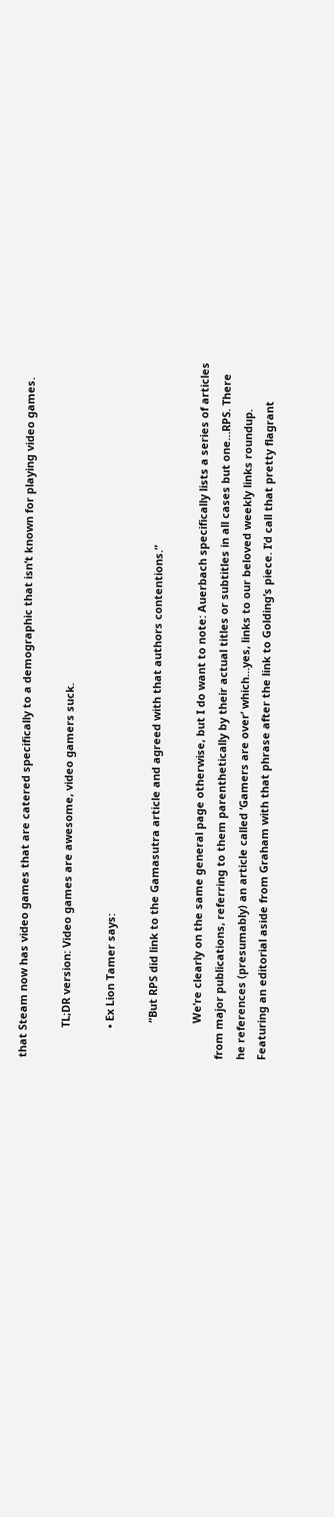that Steam now has video games that are catered specifically to a demographic that isn’t known for playing video games.

          TL;DR version: Video games are awesome, video gamers suck.

          • Ex Lion Tamer says:

            “But RPS did link to the Gamasutra article and agreed with that authors contentions.”

            We’re clearly on the same general page otherwise, but I do want to note: Auerbach specifically lists a series of articles from major publications, referring to them parenthetically by their actual titles or subtitles in all cases but one…RPS. There he references (presumably) an article called ‘Gamers are over’ which…yes, links to our beloved weekly links roundup. Featuring an editorial aside from Graham with that phrase after the link to Golding’s piece. I’d call that pretty flagrant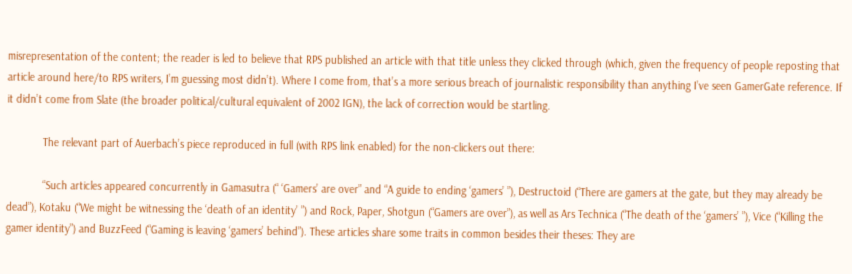misrepresentation of the content; the reader is led to believe that RPS published an article with that title unless they clicked through (which, given the frequency of people reposting that article around here/to RPS writers, I’m guessing most didn’t). Where I come from, that’s a more serious breach of journalistic responsibility than anything I’ve seen GamerGate reference. If it didn’t come from Slate (the broader political/cultural equivalent of 2002 IGN), the lack of correction would be startling.

            The relevant part of Auerbach’s piece reproduced in full (with RPS link enabled) for the non-clickers out there:

            “Such articles appeared concurrently in Gamasutra (“ ‘Gamers’ are over” and “A guide to ending ‘gamers’ ”), Destructoid (“There are gamers at the gate, but they may already be dead”), Kotaku (“We might be witnessing the ‘death of an identity’ ”) and Rock, Paper, Shotgun (“Gamers are over”), as well as Ars Technica (“The death of the ‘gamers’ ”), Vice (“Killing the gamer identity”) and BuzzFeed (“Gaming is leaving ‘gamers’ behind”). These articles share some traits in common besides their theses: They are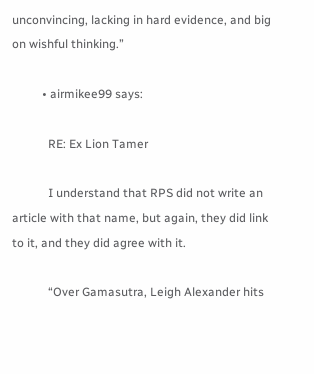unconvincing, lacking in hard evidence, and big on wishful thinking.”

          • airmikee99 says:

            RE: Ex Lion Tamer

            I understand that RPS did not write an article with that name, but again, they did link to it, and they did agree with it.

            “Over Gamasutra, Leigh Alexander hits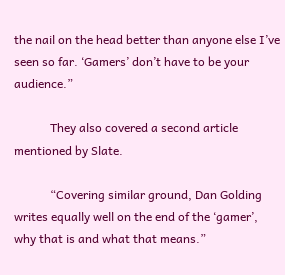the nail on the head better than anyone else I’ve seen so far. ‘Gamers’ don’t have to be your audience.”

            They also covered a second article mentioned by Slate.

            “Covering similar ground, Dan Golding writes equally well on the end of the ‘gamer’, why that is and what that means.”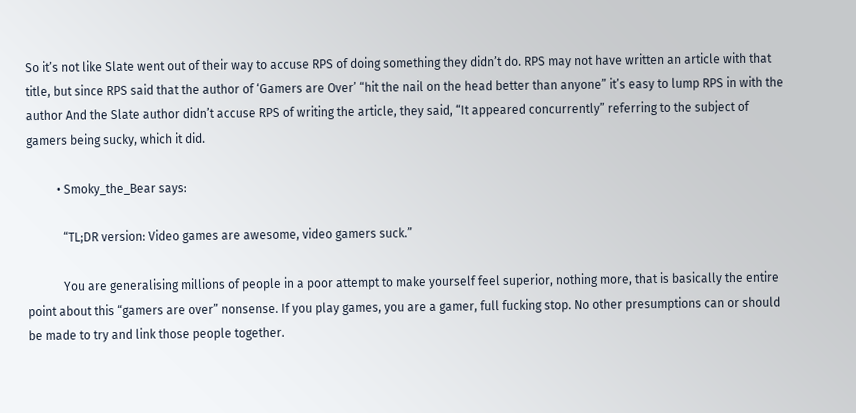So it’s not like Slate went out of their way to accuse RPS of doing something they didn’t do. RPS may not have written an article with that title, but since RPS said that the author of ‘Gamers are Over’ “hit the nail on the head better than anyone” it’s easy to lump RPS in with the author And the Slate author didn’t accuse RPS of writing the article, they said, “It appeared concurrently” referring to the subject of gamers being sucky, which it did.

          • Smoky_the_Bear says:

            “TL;DR version: Video games are awesome, video gamers suck.”

            You are generalising millions of people in a poor attempt to make yourself feel superior, nothing more, that is basically the entire point about this “gamers are over” nonsense. If you play games, you are a gamer, full fucking stop. No other presumptions can or should be made to try and link those people together.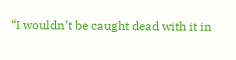“I wouldn’t be caught dead with it in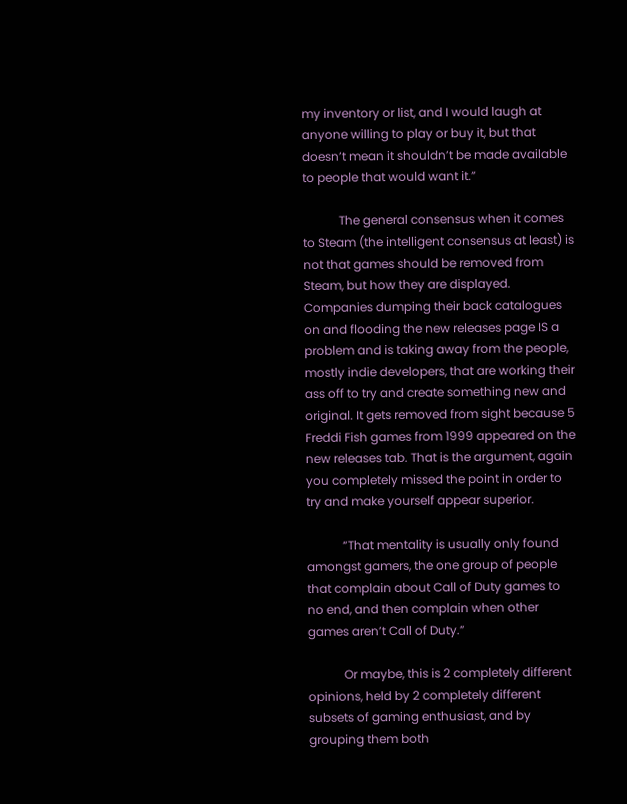my inventory or list, and I would laugh at anyone willing to play or buy it, but that doesn’t mean it shouldn’t be made available to people that would want it.”

            The general consensus when it comes to Steam (the intelligent consensus at least) is not that games should be removed from Steam, but how they are displayed. Companies dumping their back catalogues on and flooding the new releases page IS a problem and is taking away from the people, mostly indie developers, that are working their ass off to try and create something new and original. It gets removed from sight because 5 Freddi Fish games from 1999 appeared on the new releases tab. That is the argument, again you completely missed the point in order to try and make yourself appear superior.

            “That mentality is usually only found amongst gamers, the one group of people that complain about Call of Duty games to no end, and then complain when other games aren’t Call of Duty.”

            Or maybe, this is 2 completely different opinions, held by 2 completely different subsets of gaming enthusiast, and by grouping them both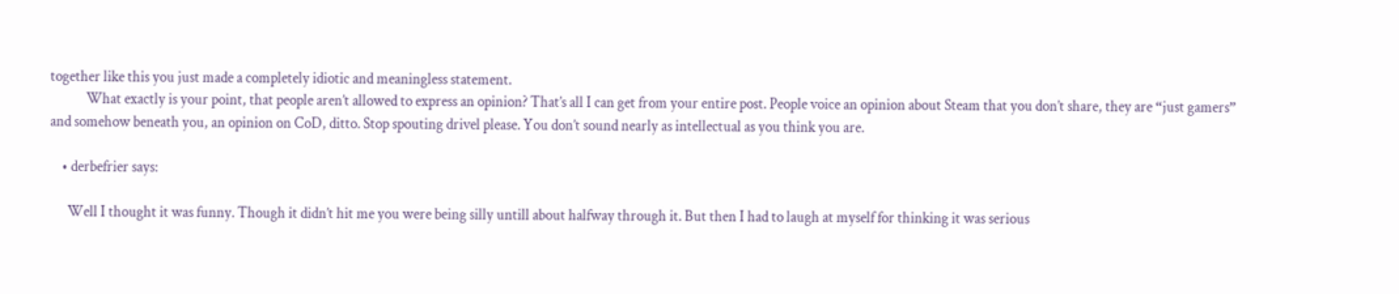together like this you just made a completely idiotic and meaningless statement.
            What exactly is your point, that people aren’t allowed to express an opinion? That’s all I can get from your entire post. People voice an opinion about Steam that you don’t share, they are “just gamers” and somehow beneath you, an opinion on CoD, ditto. Stop spouting drivel please. You don’t sound nearly as intellectual as you think you are.

    • derbefrier says:

      Well I thought it was funny. Though it didn’t hit me you were being silly untill about halfway through it. But then I had to laugh at myself for thinking it was serious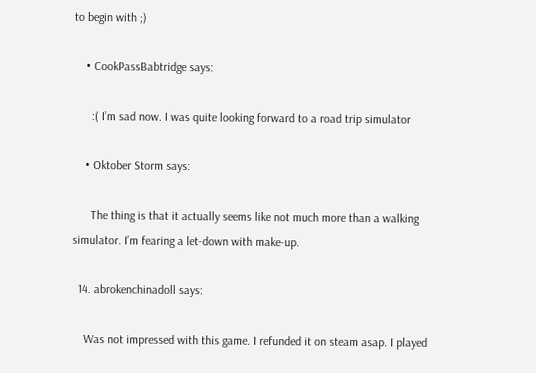to begin with ;)

    • CookPassBabtridge says:

      :( I’m sad now. I was quite looking forward to a road trip simulator

    • Oktober Storm says:

      The thing is that it actually seems like not much more than a walking simulator. I’m fearing a let-down with make-up.

  14. abrokenchinadoll says:

    Was not impressed with this game. I refunded it on steam asap. I played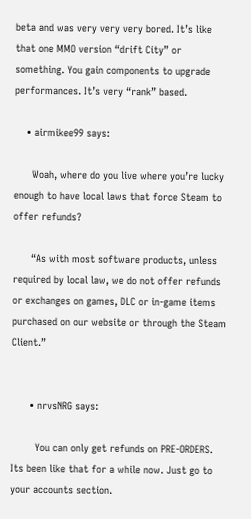beta and was very very very bored. It’s like that one MMO version “drift City” or something. You gain components to upgrade performances. It’s very “rank” based.

    • airmikee99 says:

      Woah, where do you live where you’re lucky enough to have local laws that force Steam to offer refunds?

      “As with most software products, unless required by local law, we do not offer refunds or exchanges on games, DLC or in-game items purchased on our website or through the Steam Client.”


      • nrvsNRG says:

        You can only get refunds on PRE-ORDERS. Its been like that for a while now. Just go to your accounts section.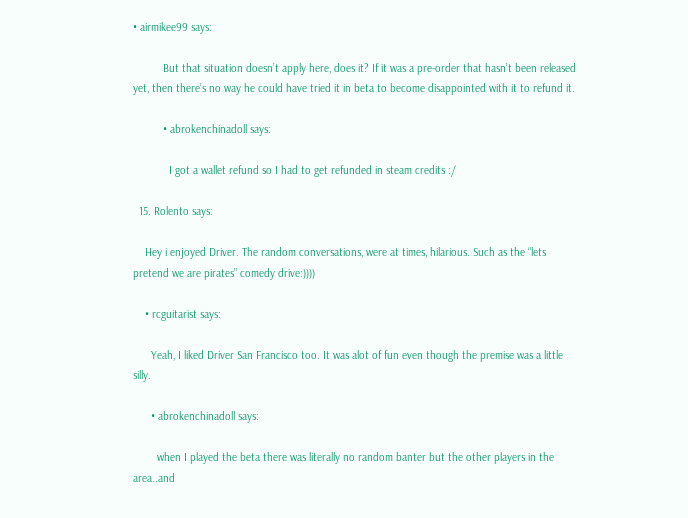• airmikee99 says:

          But that situation doesn’t apply here, does it? If it was a pre-order that hasn’t been released yet, then there’s no way he could have tried it in beta to become disappointed with it to refund it.

          • abrokenchinadoll says:

            I got a wallet refund so I had to get refunded in steam credits :/

  15. Rolento says:

    Hey i enjoyed Driver. The random conversations, were at times, hilarious. Such as the “lets pretend we are pirates” comedy drive:))))

    • rcguitarist says:

      Yeah, I liked Driver San Francisco too. It was alot of fun even though the premise was a little silly.

      • abrokenchinadoll says:

        when I played the beta there was literally no random banter but the other players in the area..and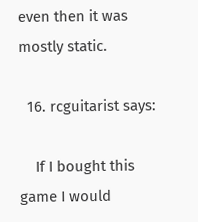even then it was mostly static.

  16. rcguitarist says:

    If I bought this game I would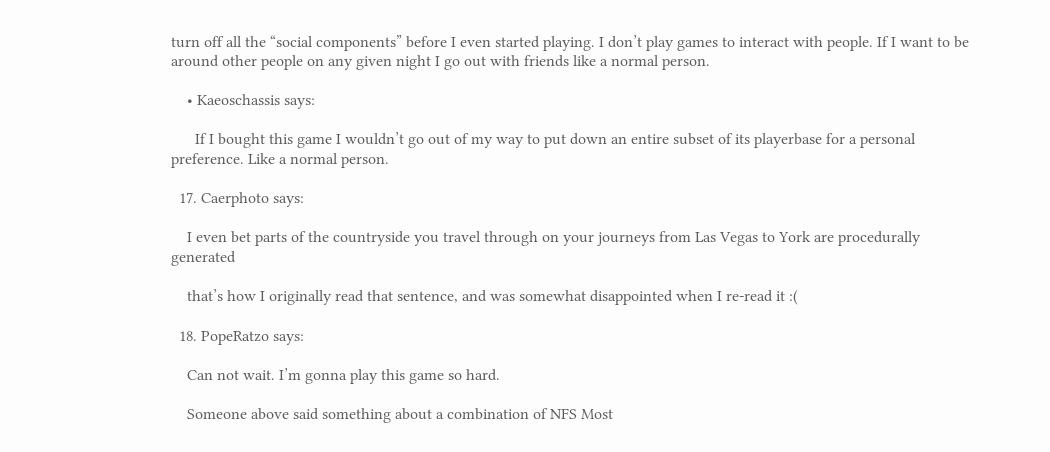turn off all the “social components” before I even started playing. I don’t play games to interact with people. If I want to be around other people on any given night I go out with friends like a normal person.

    • Kaeoschassis says:

      If I bought this game I wouldn’t go out of my way to put down an entire subset of its playerbase for a personal preference. Like a normal person.

  17. Caerphoto says:

    I even bet parts of the countryside you travel through on your journeys from Las Vegas to York are procedurally generated

    that’s how I originally read that sentence, and was somewhat disappointed when I re-read it :(

  18. PopeRatzo says:

    Can not wait. I’m gonna play this game so hard.

    Someone above said something about a combination of NFS Most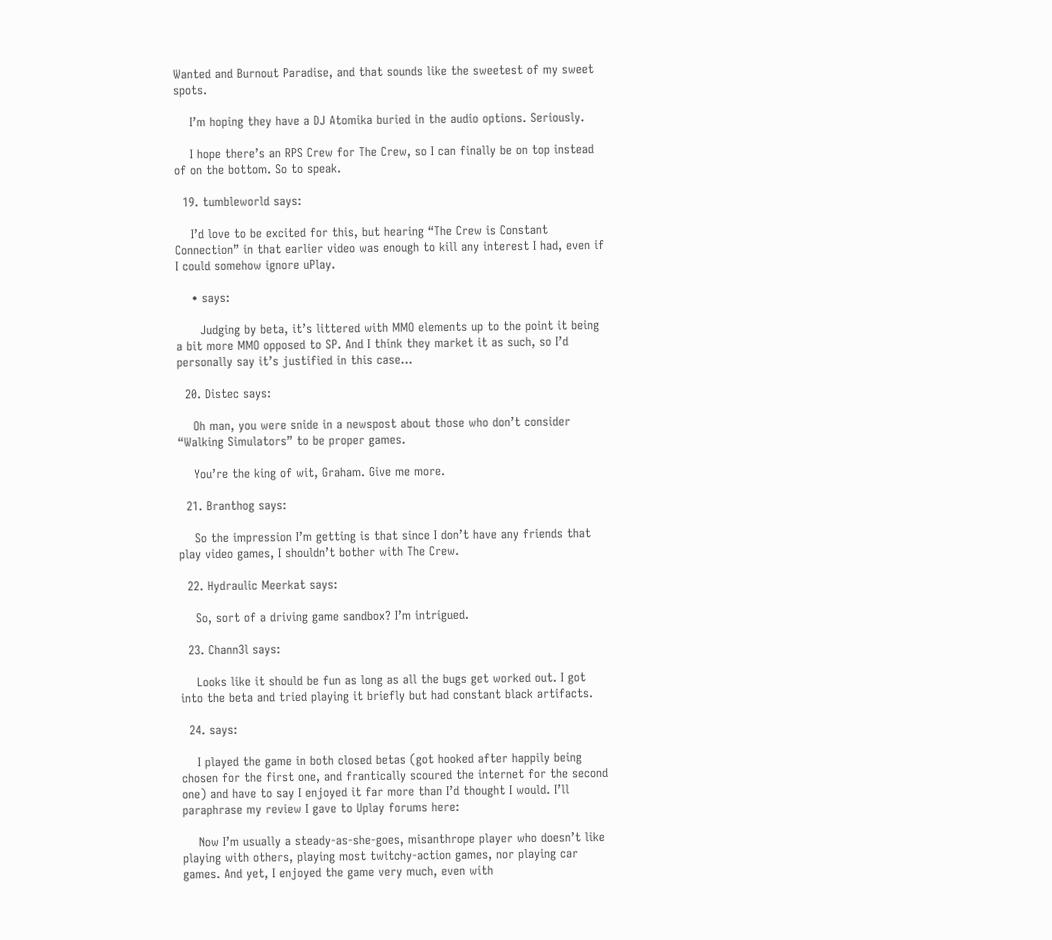Wanted and Burnout Paradise, and that sounds like the sweetest of my sweet spots.

    I’m hoping they have a DJ Atomika buried in the audio options. Seriously.

    I hope there’s an RPS Crew for The Crew, so I can finally be on top instead of on the bottom. So to speak.

  19. tumbleworld says:

    I’d love to be excited for this, but hearing “The Crew is Constant Connection” in that earlier video was enough to kill any interest I had, even if I could somehow ignore uPlay.

    • says:

      Judging by beta, it’s littered with MMO elements up to the point it being a bit more MMO opposed to SP. And I think they market it as such, so I’d personally say it’s justified in this case…

  20. Distec says:

    Oh man, you were snide in a newspost about those who don’t consider “Walking Simulators” to be proper games.

    You’re the king of wit, Graham. Give me more.

  21. Branthog says:

    So the impression I’m getting is that since I don’t have any friends that play video games, I shouldn’t bother with The Crew.

  22. Hydraulic Meerkat says:

    So, sort of a driving game sandbox? I’m intrigued.

  23. Chann3l says:

    Looks like it should be fun as long as all the bugs get worked out. I got into the beta and tried playing it briefly but had constant black artifacts.

  24. says:

    I played the game in both closed betas (got hooked after happily being chosen for the first one, and frantically scoured the internet for the second one) and have to say I enjoyed it far more than I’d thought I would. I’ll paraphrase my review I gave to Uplay forums here:

    Now I’m usually a steady-as-she-goes, misanthrope player who doesn’t like playing with others, playing most twitchy-action games, nor playing car games. And yet, I enjoyed the game very much, even with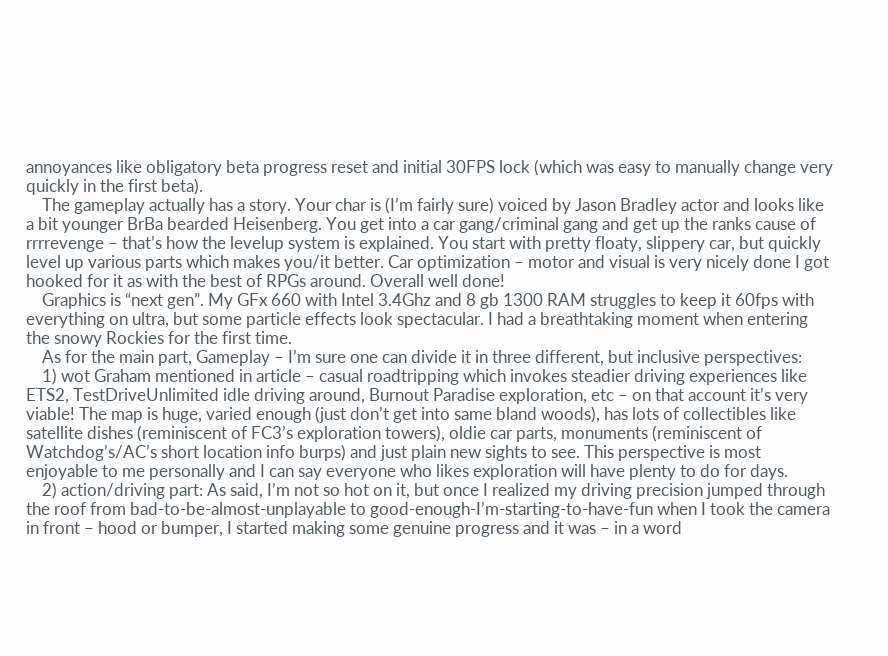annoyances like obligatory beta progress reset and initial 30FPS lock (which was easy to manually change very quickly in the first beta).
    The gameplay actually has a story. Your char is (I’m fairly sure) voiced by Jason Bradley actor and looks like a bit younger BrBa bearded Heisenberg. You get into a car gang/criminal gang and get up the ranks cause of rrrrevenge – that’s how the levelup system is explained. You start with pretty floaty, slippery car, but quickly level up various parts which makes you/it better. Car optimization – motor and visual is very nicely done I got hooked for it as with the best of RPGs around. Overall well done!
    Graphics is “next gen”. My GFx 660 with Intel 3.4Ghz and 8 gb 1300 RAM struggles to keep it 60fps with everything on ultra, but some particle effects look spectacular. I had a breathtaking moment when entering the snowy Rockies for the first time.
    As for the main part, Gameplay – I’m sure one can divide it in three different, but inclusive perspectives:
    1) wot Graham mentioned in article – casual roadtripping which invokes steadier driving experiences like ETS2, TestDriveUnlimited idle driving around, Burnout Paradise exploration, etc – on that account it’s very viable! The map is huge, varied enough (just don’t get into same bland woods), has lots of collectibles like satellite dishes (reminiscent of FC3’s exploration towers), oldie car parts, monuments (reminiscent of Watchdog’s/AC’s short location info burps) and just plain new sights to see. This perspective is most enjoyable to me personally and I can say everyone who likes exploration will have plenty to do for days.
    2) action/driving part: As said, I’m not so hot on it, but once I realized my driving precision jumped through the roof from bad-to-be-almost-unplayable to good-enough-I’m-starting-to-have-fun when I took the camera in front – hood or bumper, I started making some genuine progress and it was – in a word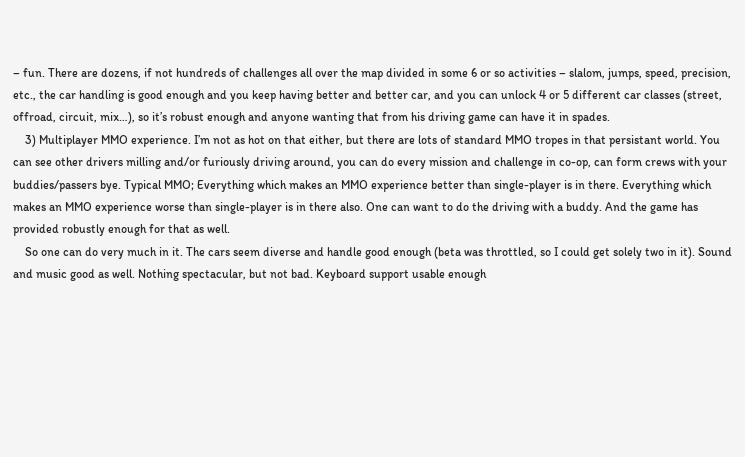– fun. There are dozens, if not hundreds of challenges all over the map divided in some 6 or so activities – slalom, jumps, speed, precision, etc., the car handling is good enough and you keep having better and better car, and you can unlock 4 or 5 different car classes (street, offroad, circuit, mix…), so it’s robust enough and anyone wanting that from his driving game can have it in spades.
    3) Multiplayer MMO experience. I’m not as hot on that either, but there are lots of standard MMO tropes in that persistant world. You can see other drivers milling and/or furiously driving around, you can do every mission and challenge in co-op, can form crews with your buddies/passers bye. Typical MMO; Everything which makes an MMO experience better than single-player is in there. Everything which makes an MMO experience worse than single-player is in there also. One can want to do the driving with a buddy. And the game has provided robustly enough for that as well.
    So one can do very much in it. The cars seem diverse and handle good enough (beta was throttled, so I could get solely two in it). Sound and music good as well. Nothing spectacular, but not bad. Keyboard support usable enough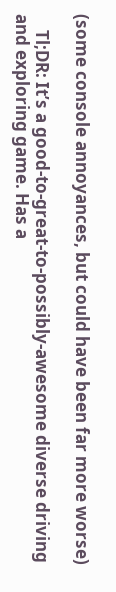(some console annoyances, but could have been far more worse)

    Tl;DR: It’s a good-to-great-to-possibly-awesome diverse driving and exploring game. Has a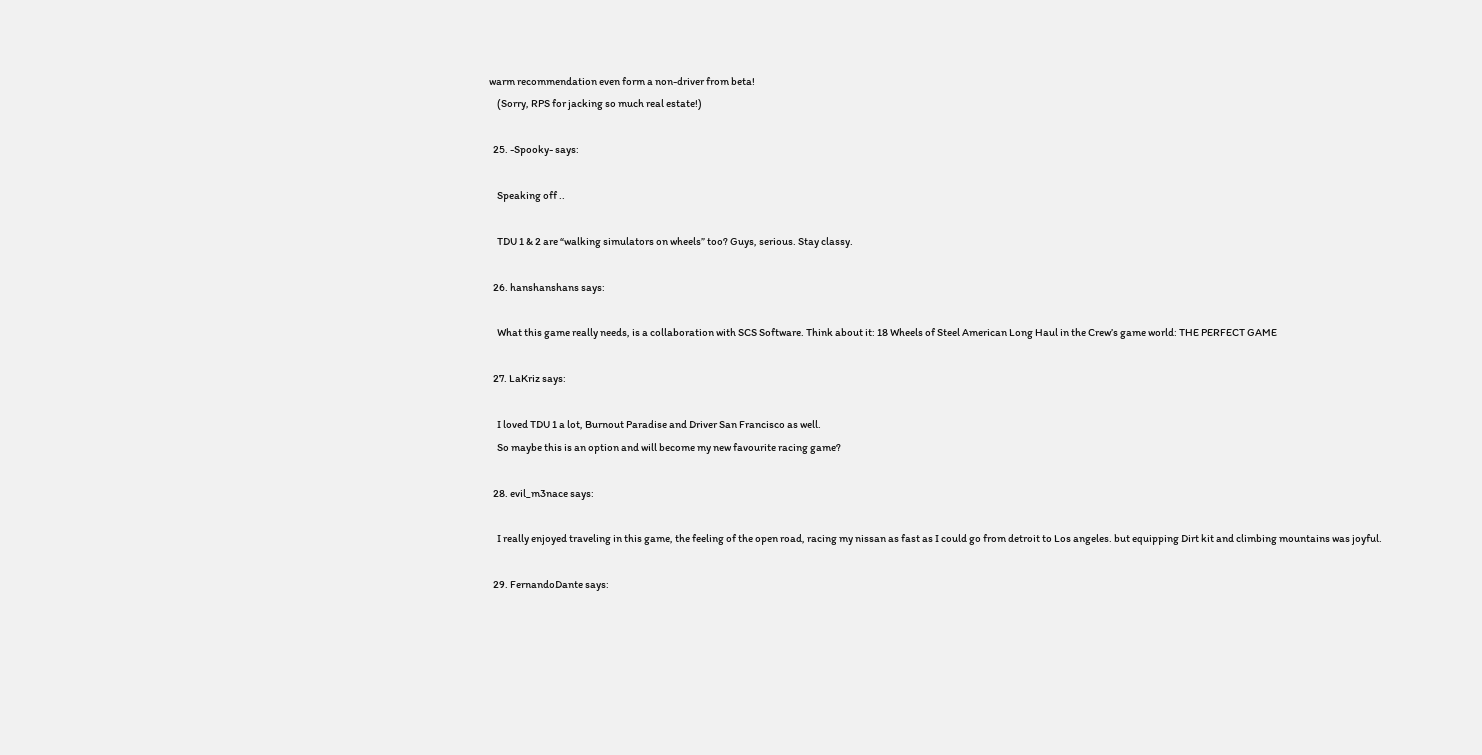warm recommendation even form a non-driver from beta!
    (Sorry, RPS for jacking so much real estate!)

  25. -Spooky- says:

    Speaking off ..

    TDU 1 & 2 are “walking simulators on wheels” too? Guys, serious. Stay classy.

  26. hanshanshans says:

    What this game really needs, is a collaboration with SCS Software. Think about it: 18 Wheels of Steel American Long Haul in the Crew’s game world: THE PERFECT GAME

  27. LaKriz says:

    I loved TDU 1 a lot, Burnout Paradise and Driver San Francisco as well.
    So maybe this is an option and will become my new favourite racing game?

  28. evil_m3nace says:

    I really enjoyed traveling in this game, the feeling of the open road, racing my nissan as fast as I could go from detroit to Los angeles. but equipping Dirt kit and climbing mountains was joyful.

  29. FernandoDante says: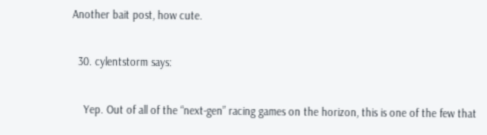Another bait post, how cute.

  30. cylentstorm says:

    Yep. Out of all of the “next-gen” racing games on the horizon, this is one of the few that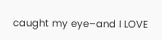caught my eye–and I LOVE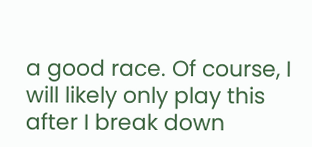a good race. Of course, I will likely only play this after I break down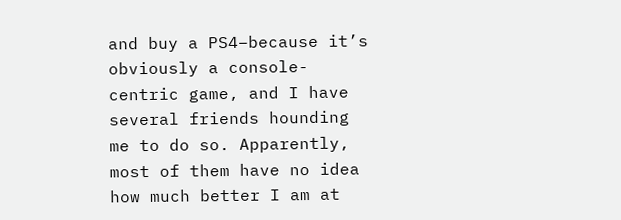and buy a PS4–because it’s obviously a console-centric game, and I have several friends hounding me to do so. Apparently, most of them have no idea how much better I am at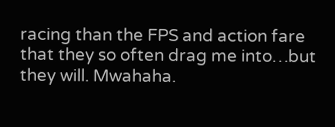racing than the FPS and action fare that they so often drag me into…but they will. Mwahaha.